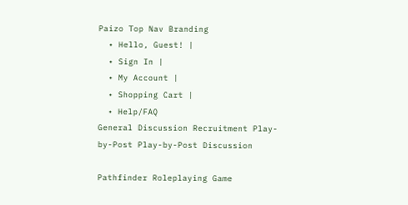Paizo Top Nav Branding
  • Hello, Guest! |
  • Sign In |
  • My Account |
  • Shopping Cart |
  • Help/FAQ
General Discussion Recruitment Play-by-Post Play-by-Post Discussion

Pathfinder Roleplaying Game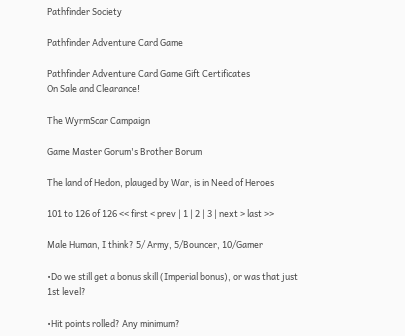Pathfinder Society

Pathfinder Adventure Card Game

Pathfinder Adventure Card Game Gift Certificates
On Sale and Clearance!

The WyrmScar Campaign

Game Master Gorum's Brother Borum

The land of Hedon, plauged by War, is in Need of Heroes

101 to 126 of 126 << first < prev | 1 | 2 | 3 | next > last >>

Male Human, I think? 5/ Army, 5/Bouncer, 10/Gamer

•Do we still get a bonus skill (Imperial bonus), or was that just 1st level?

•Hit points rolled? Any minimum?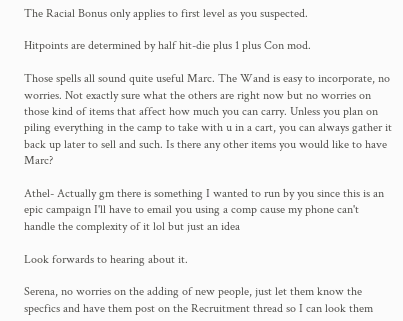The Racial Bonus only applies to first level as you suspected.

Hitpoints are determined by half hit-die plus 1 plus Con mod.

Those spells all sound quite useful Marc. The Wand is easy to incorporate, no worries. Not exactly sure what the others are right now but no worries on those kind of items that affect how much you can carry. Unless you plan on piling everything in the camp to take with u in a cart, you can always gather it back up later to sell and such. Is there any other items you would like to have Marc?

Athel- Actually gm there is something I wanted to run by you since this is an epic campaign I'll have to email you using a comp cause my phone can't handle the complexity of it lol but just an idea

Look forwards to hearing about it.

Serena, no worries on the adding of new people, just let them know the specfics and have them post on the Recruitment thread so I can look them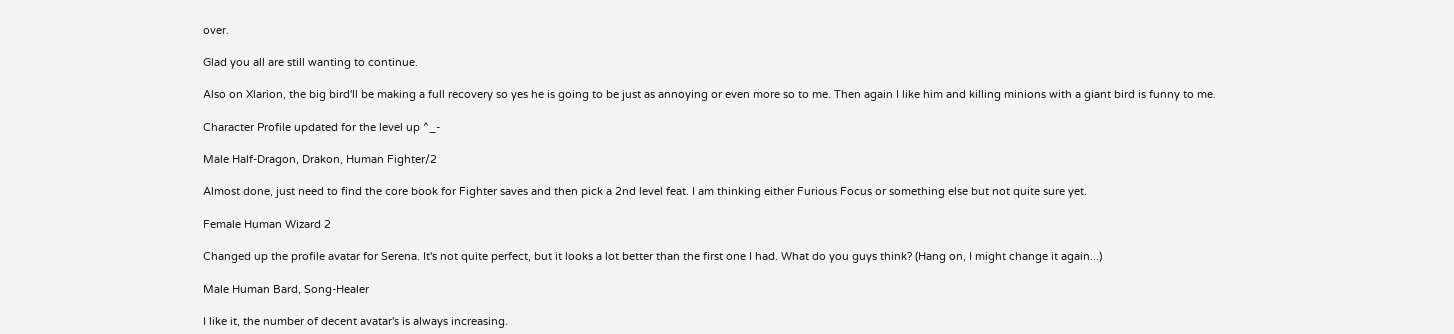over.

Glad you all are still wanting to continue.

Also on Xlarion, the big bird'll be making a full recovery so yes he is going to be just as annoying or even more so to me. Then again I like him and killing minions with a giant bird is funny to me.

Character Profile updated for the level up ^_-

Male Half-Dragon, Drakon, Human Fighter/2

Almost done, just need to find the core book for Fighter saves and then pick a 2nd level feat. I am thinking either Furious Focus or something else but not quite sure yet.

Female Human Wizard 2

Changed up the profile avatar for Serena. It's not quite perfect, but it looks a lot better than the first one I had. What do you guys think? (Hang on, I might change it again...)

Male Human Bard, Song-Healer

I like it, the number of decent avatar's is always increasing.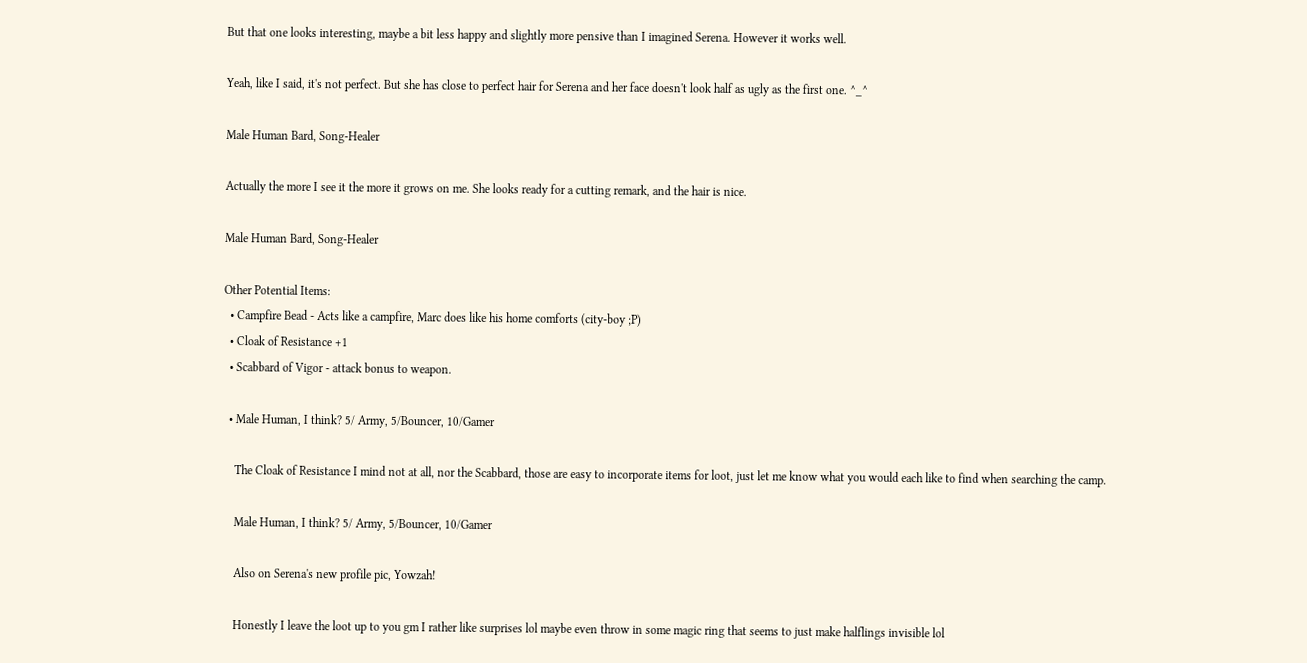But that one looks interesting, maybe a bit less happy and slightly more pensive than I imagined Serena. However it works well.

Yeah, like I said, it's not perfect. But she has close to perfect hair for Serena and her face doesn't look half as ugly as the first one. ^_^

Male Human Bard, Song-Healer

Actually the more I see it the more it grows on me. She looks ready for a cutting remark, and the hair is nice.

Male Human Bard, Song-Healer

Other Potential Items:
  • Campfire Bead - Acts like a campfire, Marc does like his home comforts (city-boy ;P)
  • Cloak of Resistance +1
  • Scabbard of Vigor - attack bonus to weapon.

  • Male Human, I think? 5/ Army, 5/Bouncer, 10/Gamer

    The Cloak of Resistance I mind not at all, nor the Scabbard, those are easy to incorporate items for loot, just let me know what you would each like to find when searching the camp.

    Male Human, I think? 5/ Army, 5/Bouncer, 10/Gamer

    Also on Serena's new profile pic, Yowzah!

    Honestly I leave the loot up to you gm I rather like surprises lol maybe even throw in some magic ring that seems to just make halflings invisible lol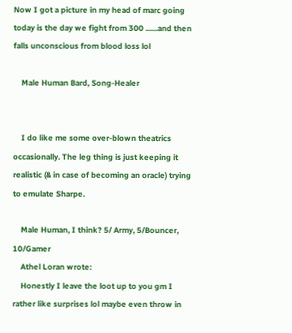Now I got a picture in my head of marc going today is the day we fight from 300 ......and then falls unconscious from blood loss lol

    Male Human Bard, Song-Healer


    I do like me some over-blown theatrics occasionally. The leg thing is just keeping it realistic (& in case of becoming an oracle) trying to emulate Sharpe.

    Male Human, I think? 5/ Army, 5/Bouncer, 10/Gamer
    Athel Loran wrote:
    Honestly I leave the loot up to you gm I rather like surprises lol maybe even throw in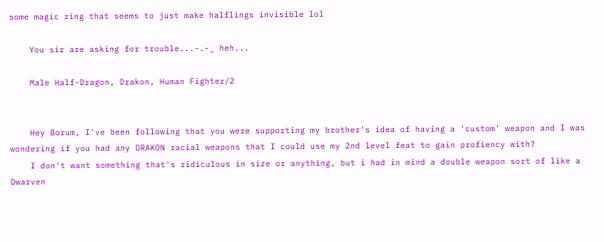some magic ring that seems to just make halflings invisible lol

    You sir are asking for trouble...-.-_ heh...

    Male Half-Dragon, Drakon, Human Fighter/2


    Hey Borum, I've been following that you were supporting my brother's idea of having a 'custom' weapon and I was wondering if you had any DRAKON racial weapons that I could use my 2nd level feat to gain profiency with?
    I don't want something that's ridiculous in size or anything, but i had in mind a double weapon sort of like a Dwarven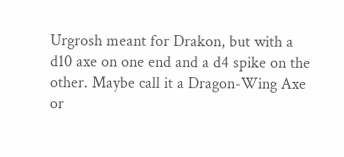Urgrosh meant for Drakon, but with a d10 axe on one end and a d4 spike on the other. Maybe call it a Dragon-Wing Axe or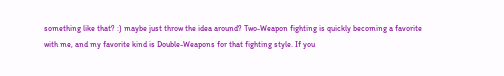something like that? :) maybe just throw the idea around? Two-Weapon fighting is quickly becoming a favorite with me, and my favorite kind is Double-Weapons for that fighting style. If you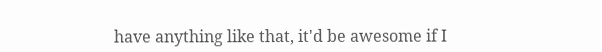have anything like that, it'd be awesome if I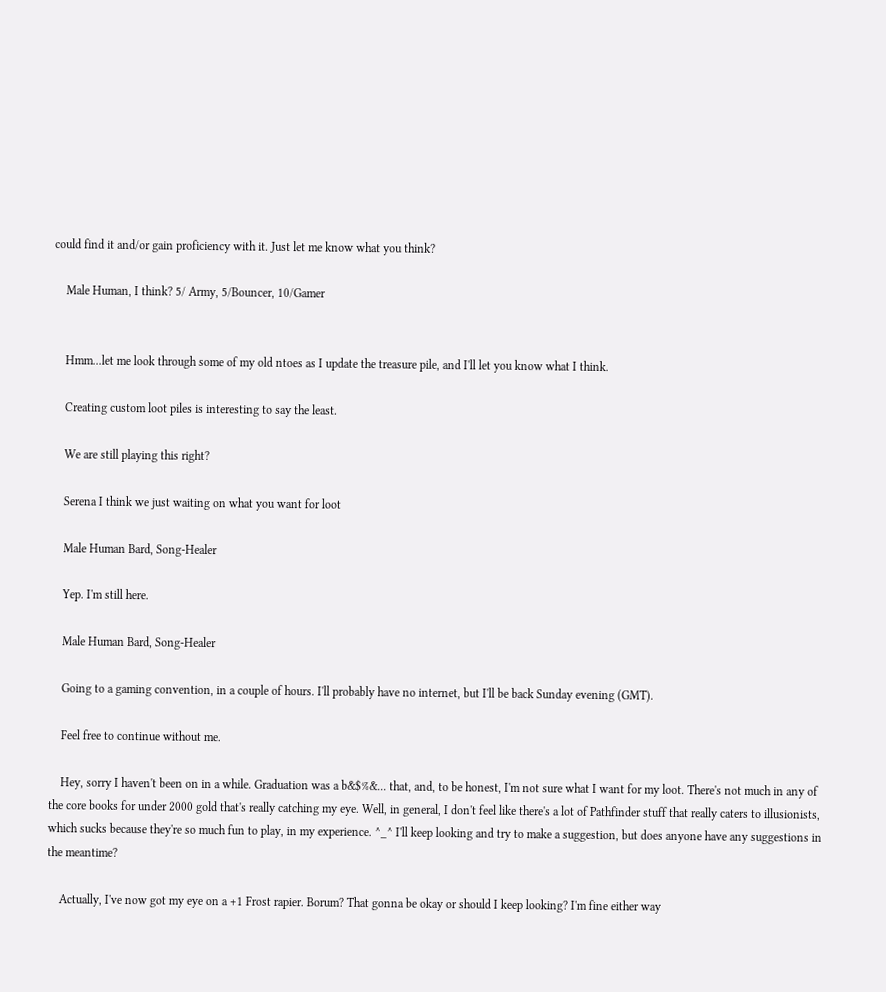could find it and/or gain proficiency with it. Just let me know what you think?

    Male Human, I think? 5/ Army, 5/Bouncer, 10/Gamer


    Hmm...let me look through some of my old ntoes as I update the treasure pile, and I'll let you know what I think.

    Creating custom loot piles is interesting to say the least.

    We are still playing this right?

    Serena I think we just waiting on what you want for loot

    Male Human Bard, Song-Healer

    Yep. I'm still here.

    Male Human Bard, Song-Healer

    Going to a gaming convention, in a couple of hours. I'll probably have no internet, but I'll be back Sunday evening (GMT).

    Feel free to continue without me.

    Hey, sorry I haven't been on in a while. Graduation was a b&$%&... that, and, to be honest, I'm not sure what I want for my loot. There's not much in any of the core books for under 2000 gold that's really catching my eye. Well, in general, I don't feel like there's a lot of Pathfinder stuff that really caters to illusionists, which sucks because they're so much fun to play, in my experience. ^_^ I'll keep looking and try to make a suggestion, but does anyone have any suggestions in the meantime?

    Actually, I've now got my eye on a +1 Frost rapier. Borum? That gonna be okay or should I keep looking? I'm fine either way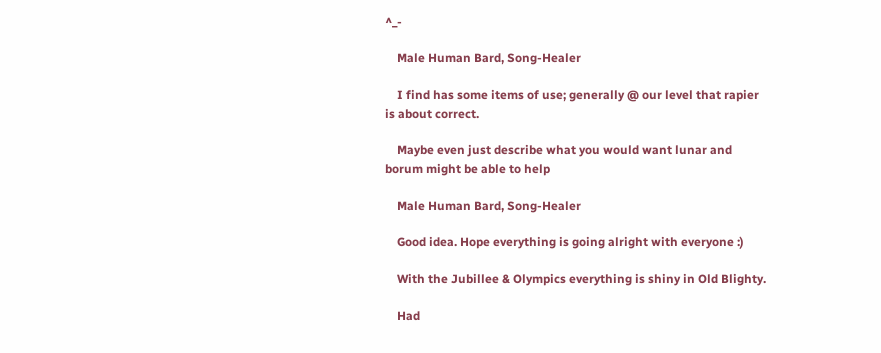^_-

    Male Human Bard, Song-Healer

    I find has some items of use; generally @ our level that rapier is about correct.

    Maybe even just describe what you would want lunar and borum might be able to help

    Male Human Bard, Song-Healer

    Good idea. Hope everything is going alright with everyone :)

    With the Jubillee & Olympics everything is shiny in Old Blighty.

    Had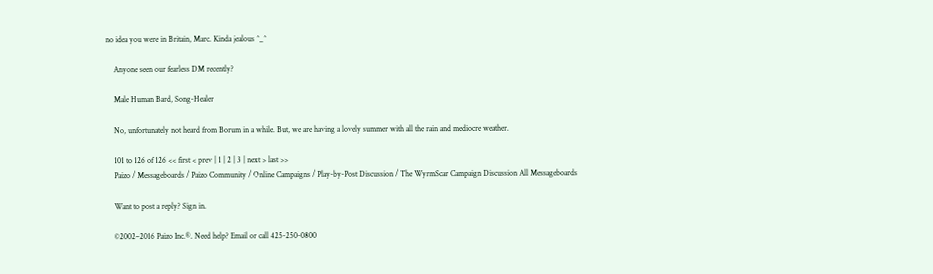no idea you were in Britain, Marc. Kinda jealous ^_^

    Anyone seen our fearless DM recently?

    Male Human Bard, Song-Healer

    No, unfortunately not heard from Borum in a while. But, we are having a lovely summer with all the rain and mediocre weather.

    101 to 126 of 126 << first < prev | 1 | 2 | 3 | next > last >>
    Paizo / Messageboards / Paizo Community / Online Campaigns / Play-by-Post Discussion / The WyrmScar Campaign Discussion All Messageboards

    Want to post a reply? Sign in.

    ©2002–2016 Paizo Inc.®. Need help? Email or call 425-250-0800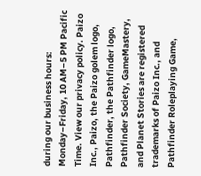during our business hours: Monday–Friday, 10 AM–5 PM Pacific Time. View our privacy policy. Paizo Inc., Paizo, the Paizo golem logo, Pathfinder, the Pathfinder logo, Pathfinder Society, GameMastery, and Planet Stories are registered trademarks of Paizo Inc., and Pathfinder Roleplaying Game,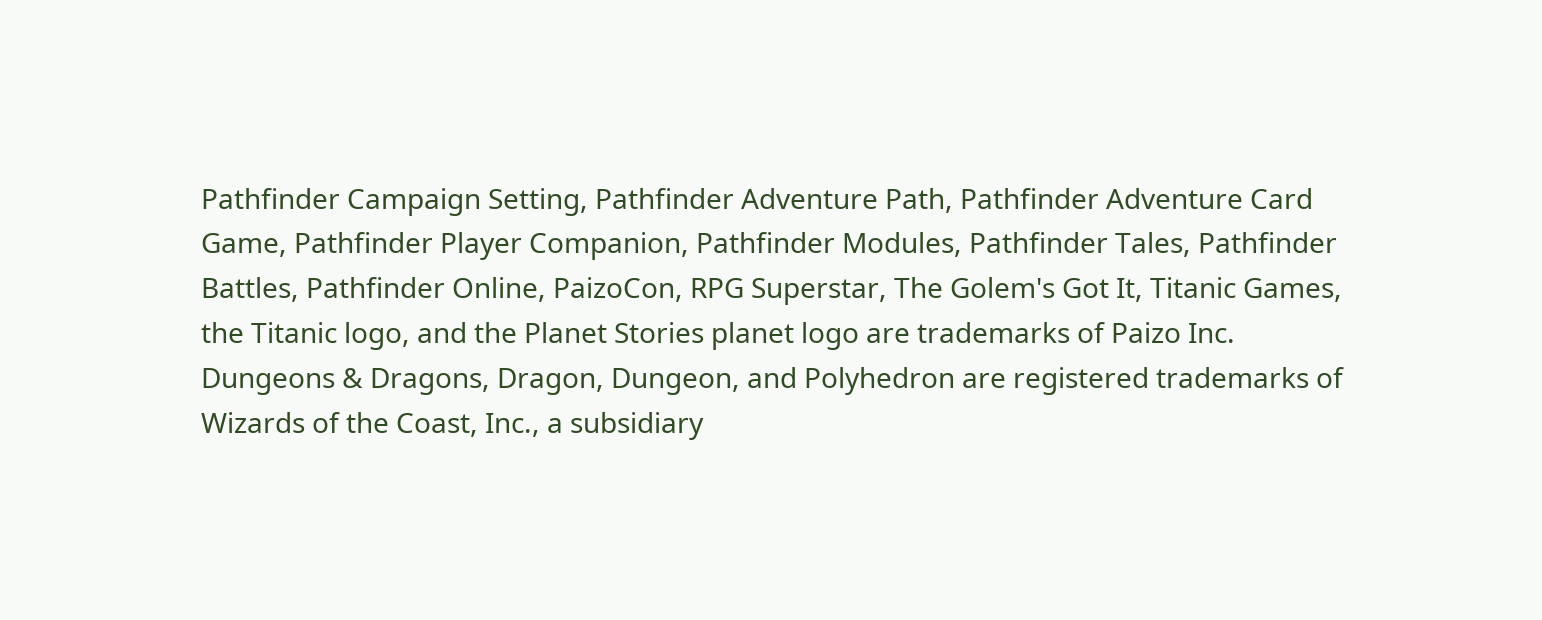Pathfinder Campaign Setting, Pathfinder Adventure Path, Pathfinder Adventure Card Game, Pathfinder Player Companion, Pathfinder Modules, Pathfinder Tales, Pathfinder Battles, Pathfinder Online, PaizoCon, RPG Superstar, The Golem's Got It, Titanic Games, the Titanic logo, and the Planet Stories planet logo are trademarks of Paizo Inc. Dungeons & Dragons, Dragon, Dungeon, and Polyhedron are registered trademarks of Wizards of the Coast, Inc., a subsidiary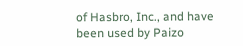of Hasbro, Inc., and have been used by Paizo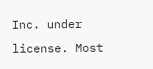Inc. under license. Most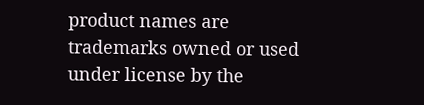product names are trademarks owned or used under license by the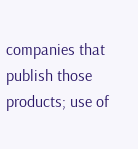companies that publish those products; use of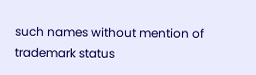such names without mention of trademark status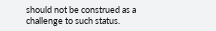should not be construed as a challenge to such status.